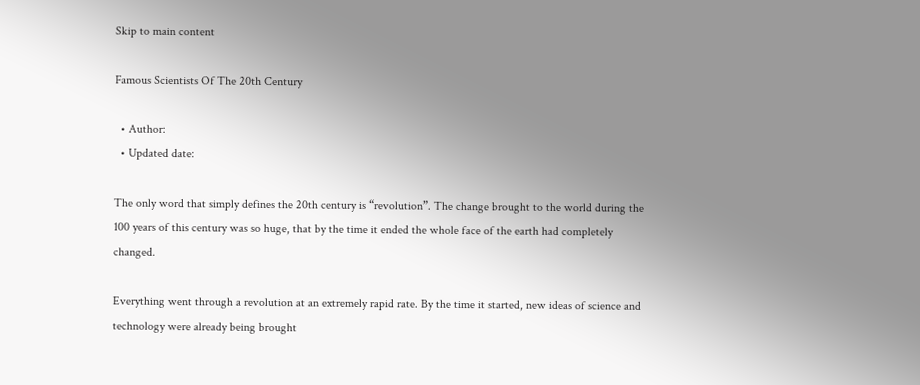Skip to main content

Famous Scientists Of The 20th Century

  • Author:
  • Updated date:

The only word that simply defines the 20th century is “revolution”. The change brought to the world during the 100 years of this century was so huge, that by the time it ended the whole face of the earth had completely changed.

Everything went through a revolution at an extremely rapid rate. By the time it started, new ideas of science and technology were already being brought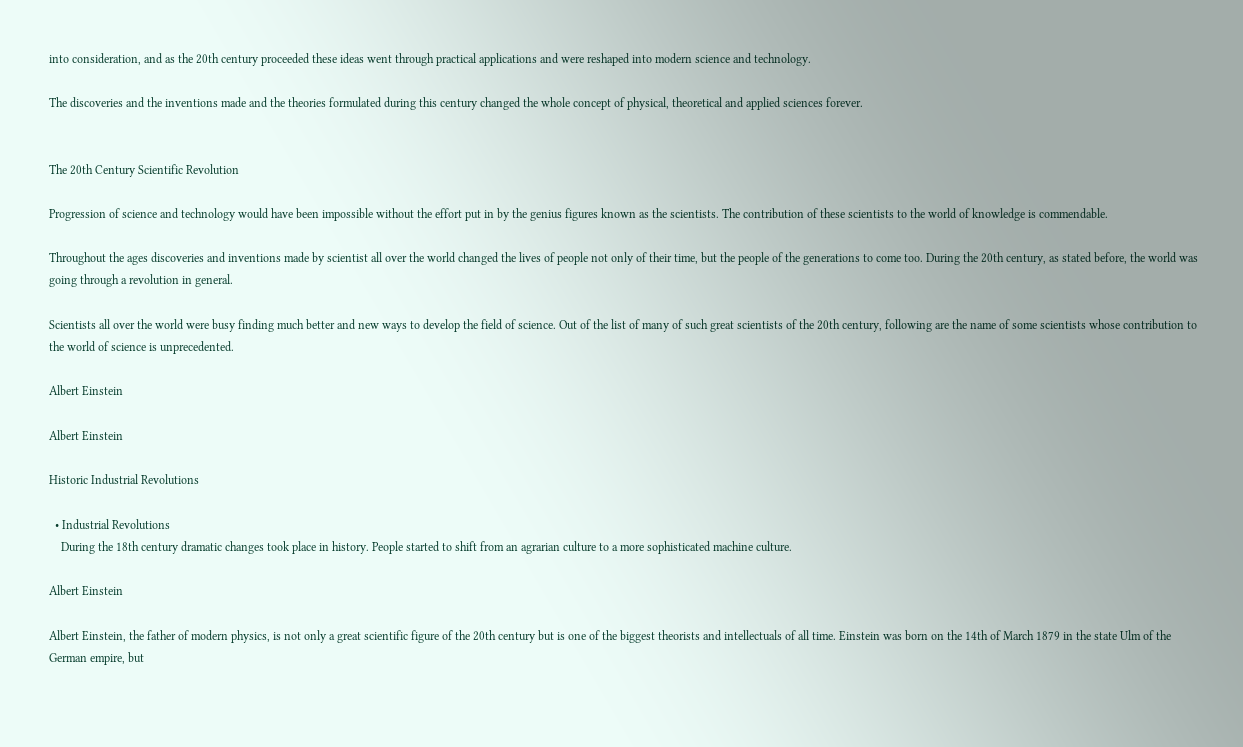into consideration, and as the 20th century proceeded these ideas went through practical applications and were reshaped into modern science and technology.

The discoveries and the inventions made and the theories formulated during this century changed the whole concept of physical, theoretical and applied sciences forever.


The 20th Century Scientific Revolution

Progression of science and technology would have been impossible without the effort put in by the genius figures known as the scientists. The contribution of these scientists to the world of knowledge is commendable.

Throughout the ages discoveries and inventions made by scientist all over the world changed the lives of people not only of their time, but the people of the generations to come too. During the 20th century, as stated before, the world was going through a revolution in general.

Scientists all over the world were busy finding much better and new ways to develop the field of science. Out of the list of many of such great scientists of the 20th century, following are the name of some scientists whose contribution to the world of science is unprecedented.

Albert Einstein

Albert Einstein

Historic Industrial Revolutions

  • Industrial Revolutions
    During the 18th century dramatic changes took place in history. People started to shift from an agrarian culture to a more sophisticated machine culture.

Albert Einstein

Albert Einstein, the father of modern physics, is not only a great scientific figure of the 20th century but is one of the biggest theorists and intellectuals of all time. Einstein was born on the 14th of March 1879 in the state Ulm of the German empire, but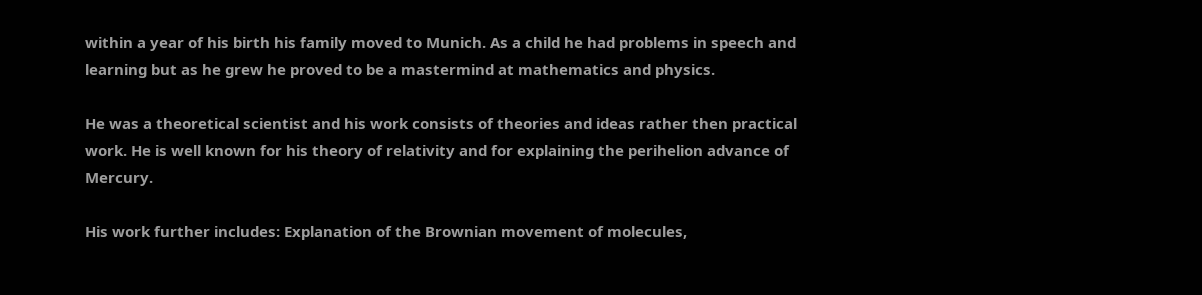within a year of his birth his family moved to Munich. As a child he had problems in speech and learning but as he grew he proved to be a mastermind at mathematics and physics.

He was a theoretical scientist and his work consists of theories and ideas rather then practical work. He is well known for his theory of relativity and for explaining the perihelion advance of Mercury.

His work further includes: Explanation of the Brownian movement of molecules,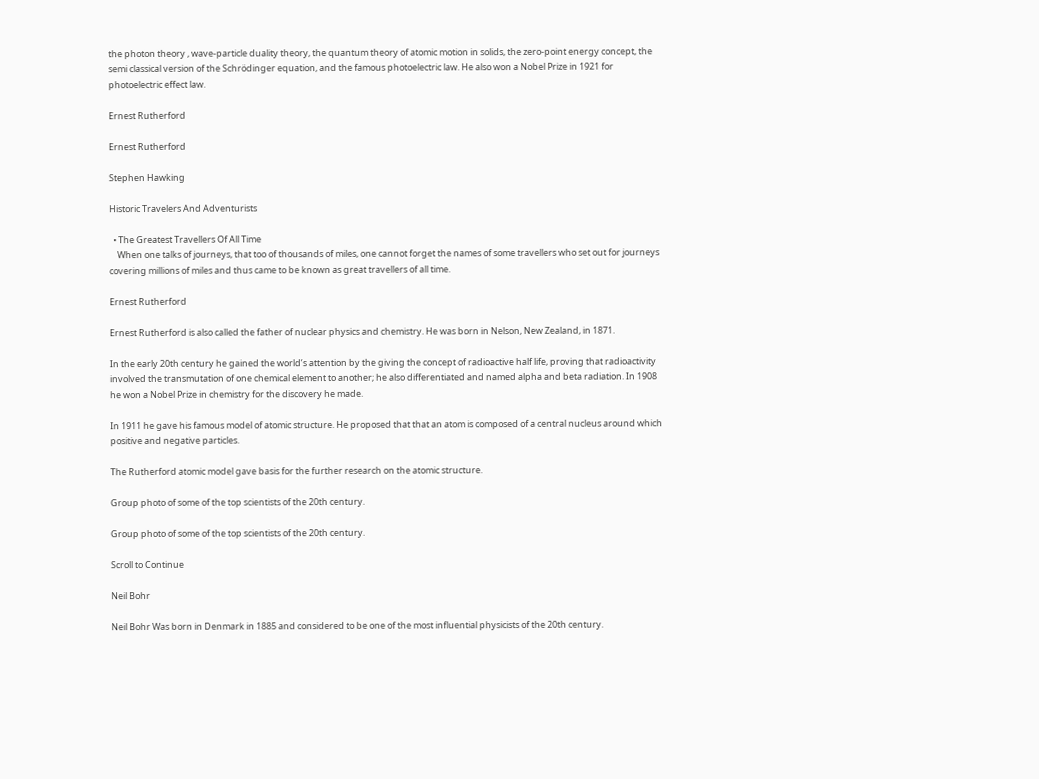the photon theory , wave-particle duality theory, the quantum theory of atomic motion in solids, the zero-point energy concept, the semi classical version of the Schrödinger equation, and the famous photoelectric law. He also won a Nobel Prize in 1921 for photoelectric effect law.

Ernest Rutherford

Ernest Rutherford

Stephen Hawking

Historic Travelers And Adventurists

  • The Greatest Travellers Of All Time
    When one talks of journeys, that too of thousands of miles, one cannot forget the names of some travellers who set out for journeys covering millions of miles and thus came to be known as great travellers of all time.

Ernest Rutherford

Ernest Rutherford is also called the father of nuclear physics and chemistry. He was born in Nelson, New Zealand, in 1871.

In the early 20th century he gained the world’s attention by the giving the concept of radioactive half life, proving that radioactivity involved the transmutation of one chemical element to another; he also differentiated and named alpha and beta radiation. In 1908 he won a Nobel Prize in chemistry for the discovery he made.

In 1911 he gave his famous model of atomic structure. He proposed that that an atom is composed of a central nucleus around which positive and negative particles.

The Rutherford atomic model gave basis for the further research on the atomic structure.

Group photo of some of the top scientists of the 20th century.

Group photo of some of the top scientists of the 20th century.

Scroll to Continue

Neil Bohr

Neil Bohr Was born in Denmark in 1885 and considered to be one of the most influential physicists of the 20th century.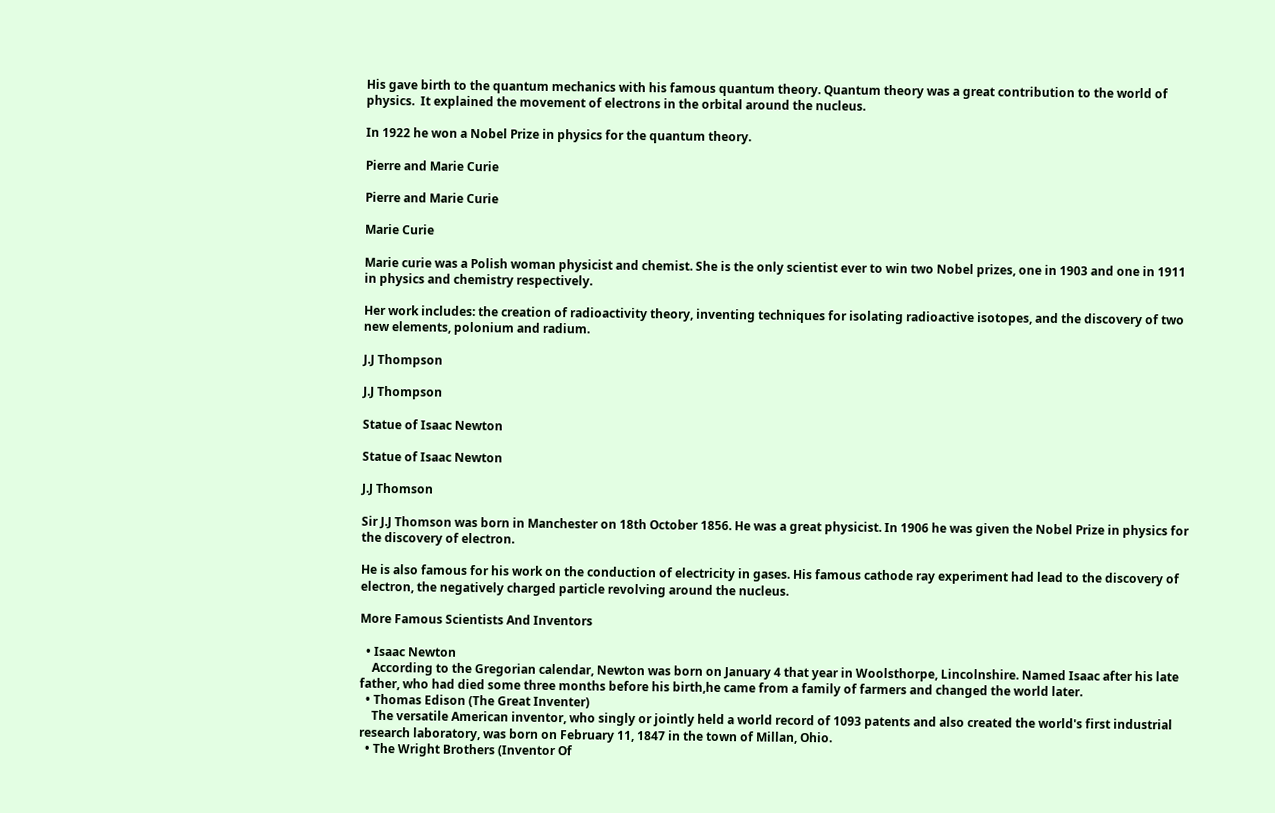His gave birth to the quantum mechanics with his famous quantum theory. Quantum theory was a great contribution to the world of physics.  It explained the movement of electrons in the orbital around the nucleus.

In 1922 he won a Nobel Prize in physics for the quantum theory.

Pierre and Marie Curie

Pierre and Marie Curie

Marie Curie

Marie curie was a Polish woman physicist and chemist. She is the only scientist ever to win two Nobel prizes, one in 1903 and one in 1911 in physics and chemistry respectively.

Her work includes: the creation of radioactivity theory, inventing techniques for isolating radioactive isotopes, and the discovery of two new elements, polonium and radium.

J.J Thompson

J.J Thompson

Statue of Isaac Newton

Statue of Isaac Newton

J.J Thomson

Sir J.J Thomson was born in Manchester on 18th October 1856. He was a great physicist. In 1906 he was given the Nobel Prize in physics for the discovery of electron.

He is also famous for his work on the conduction of electricity in gases. His famous cathode ray experiment had lead to the discovery of electron, the negatively charged particle revolving around the nucleus.

More Famous Scientists And Inventors

  • Isaac Newton
    According to the Gregorian calendar, Newton was born on January 4 that year in Woolsthorpe, Lincolnshire. Named Isaac after his late father, who had died some three months before his birth,he came from a family of farmers and changed the world later.
  • Thomas Edison (The Great Inventer)
    The versatile American inventor, who singly or jointly held a world record of 1093 patents and also created the world's first industrial research laboratory, was born on February 11, 1847 in the town of Millan, Ohio.
  • The Wright Brothers (Inventor Of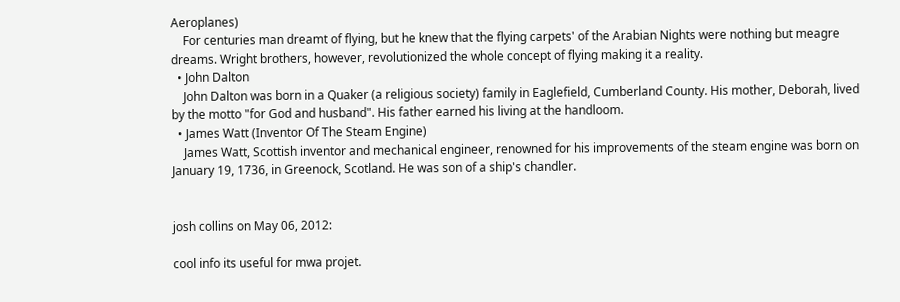Aeroplanes)
    For centuries man dreamt of flying, but he knew that the flying carpets' of the Arabian Nights were nothing but meagre dreams. Wright brothers, however, revolutionized the whole concept of flying making it a reality.
  • John Dalton
    John Dalton was born in a Quaker (a religious society) family in Eaglefield, Cumberland County. His mother, Deborah, lived by the motto "for God and husband". His father earned his living at the handloom.
  • James Watt (Inventor Of The Steam Engine)
    James Watt, Scottish inventor and mechanical engineer, renowned for his improvements of the steam engine was born on January 19, 1736, in Greenock, Scotland. He was son of a ship's chandler.


josh collins on May 06, 2012:

cool info its useful for mwa projet.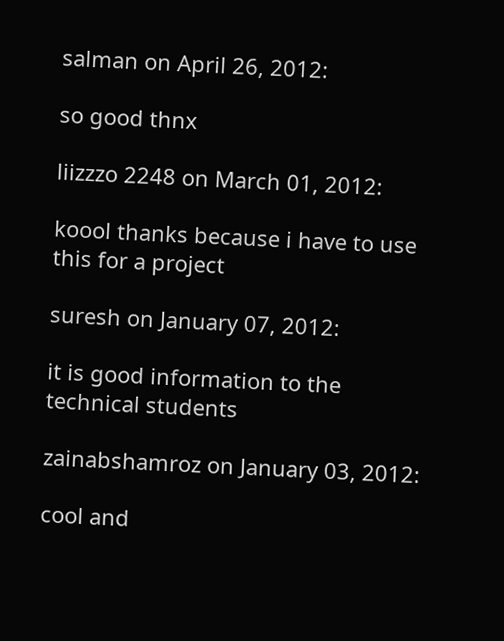salman on April 26, 2012:

so good thnx

liizzzo 2248 on March 01, 2012:

koool thanks because i have to use this for a project

suresh on January 07, 2012:

it is good information to the technical students

zainabshamroz on January 03, 2012:

cool and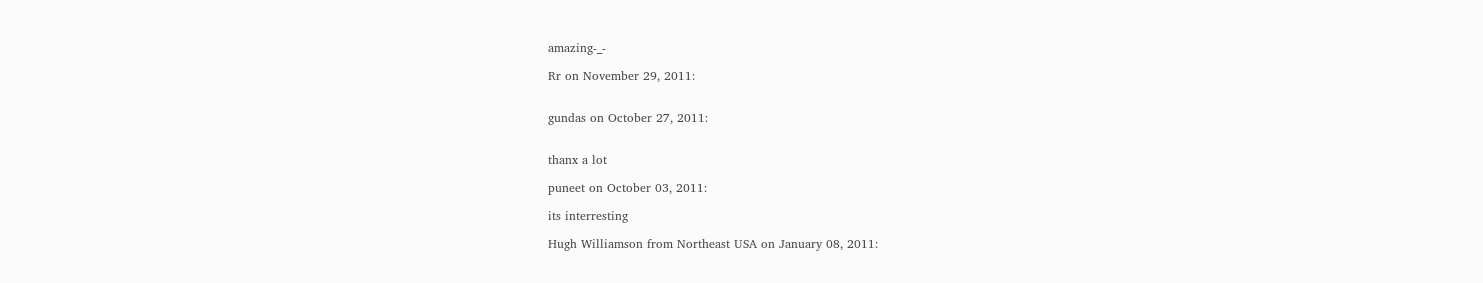amazing-_-

Rr on November 29, 2011:


gundas on October 27, 2011:


thanx a lot

puneet on October 03, 2011:

its interresting

Hugh Williamson from Northeast USA on January 08, 2011: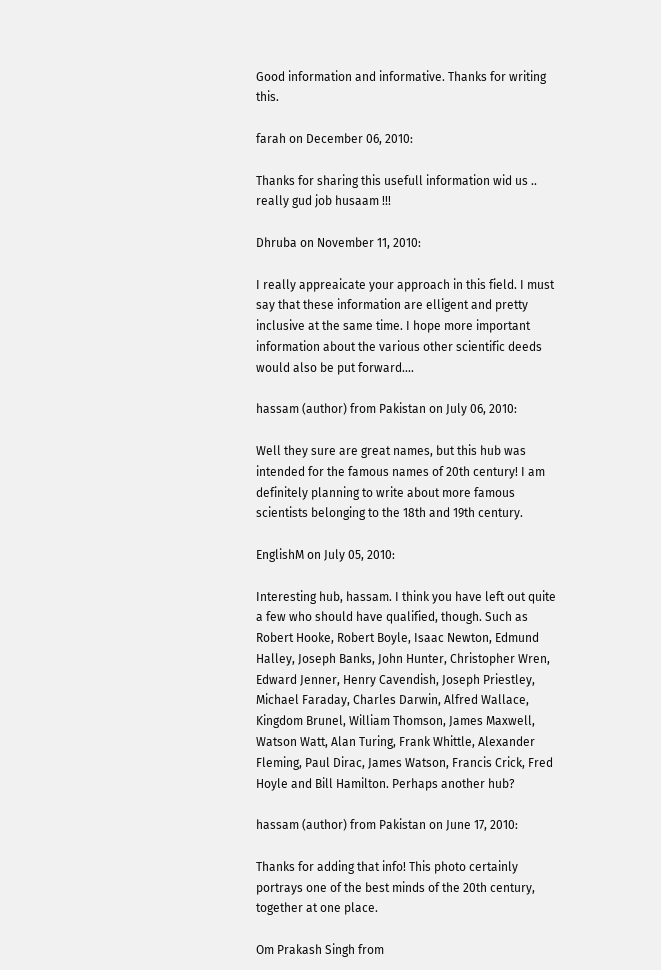Good information and informative. Thanks for writing this.

farah on December 06, 2010:

Thanks for sharing this usefull information wid us .. really gud job husaam !!!

Dhruba on November 11, 2010:

I really appreaicate your approach in this field. I must say that these information are elligent and pretty inclusive at the same time. I hope more important information about the various other scientific deeds would also be put forward....

hassam (author) from Pakistan on July 06, 2010:

Well they sure are great names, but this hub was intended for the famous names of 20th century! I am definitely planning to write about more famous scientists belonging to the 18th and 19th century.

EnglishM on July 05, 2010:

Interesting hub, hassam. I think you have left out quite a few who should have qualified, though. Such as Robert Hooke, Robert Boyle, Isaac Newton, Edmund Halley, Joseph Banks, John Hunter, Christopher Wren, Edward Jenner, Henry Cavendish, Joseph Priestley, Michael Faraday, Charles Darwin, Alfred Wallace, Kingdom Brunel, William Thomson, James Maxwell, Watson Watt, Alan Turing, Frank Whittle, Alexander Fleming, Paul Dirac, James Watson, Francis Crick, Fred Hoyle and Bill Hamilton. Perhaps another hub?

hassam (author) from Pakistan on June 17, 2010:

Thanks for adding that info! This photo certainly portrays one of the best minds of the 20th century, together at one place.

Om Prakash Singh from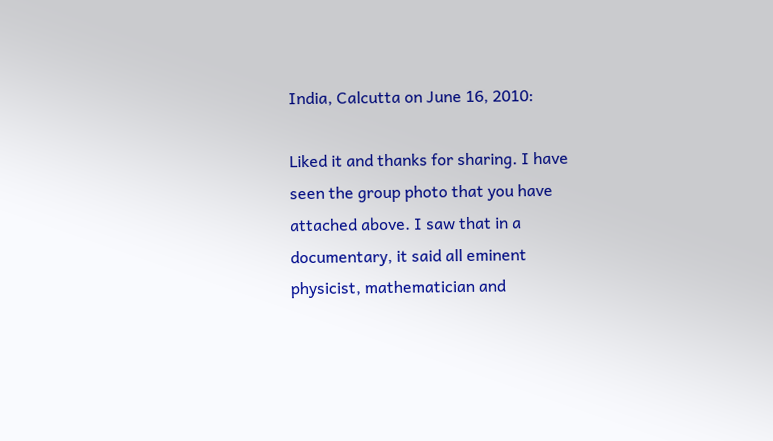India, Calcutta on June 16, 2010:

Liked it and thanks for sharing. I have seen the group photo that you have attached above. I saw that in a documentary, it said all eminent physicist, mathematician and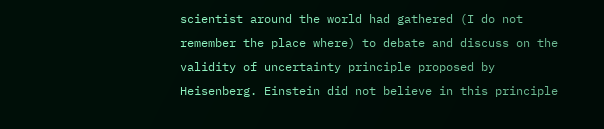scientist around the world had gathered (I do not remember the place where) to debate and discuss on the validity of uncertainty principle proposed by Heisenberg. Einstein did not believe in this principle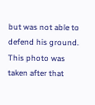but was not able to defend his ground. This photo was taken after that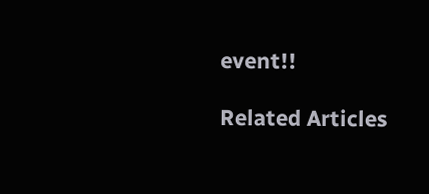event!!

Related Articles